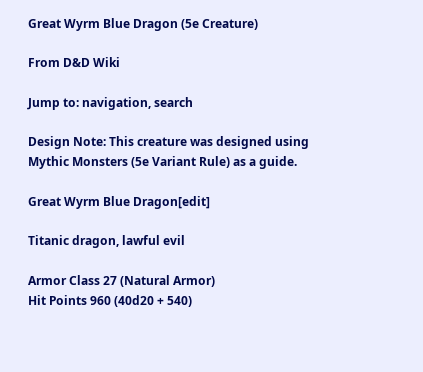Great Wyrm Blue Dragon (5e Creature)

From D&D Wiki

Jump to: navigation, search

Design Note: This creature was designed using Mythic Monsters (5e Variant Rule) as a guide.

Great Wyrm Blue Dragon[edit]

Titanic dragon, lawful evil

Armor Class 27 (Natural Armor)
Hit Points 960 (40d20 + 540)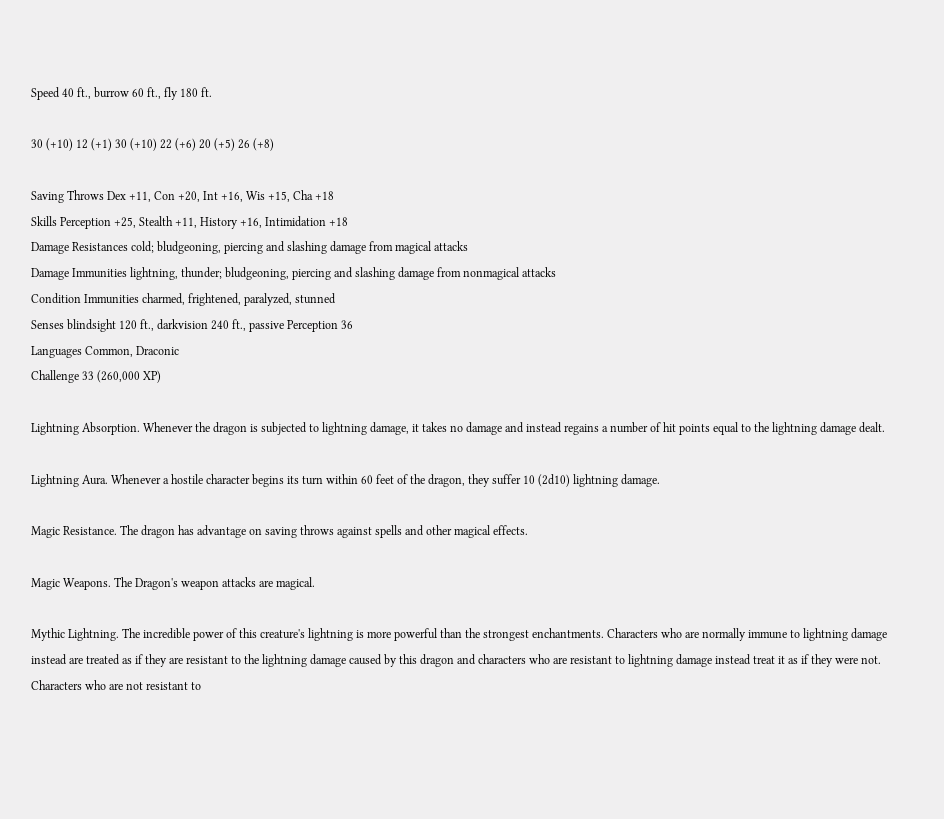Speed 40 ft., burrow 60 ft., fly 180 ft.

30 (+10) 12 (+1) 30 (+10) 22 (+6) 20 (+5) 26 (+8)

Saving Throws Dex +11, Con +20, Int +16, Wis +15, Cha +18
Skills Perception +25, Stealth +11, History +16, Intimidation +18
Damage Resistances cold; bludgeoning, piercing and slashing damage from magical attacks
Damage Immunities lightning, thunder; bludgeoning, piercing and slashing damage from nonmagical attacks
Condition Immunities charmed, frightened, paralyzed, stunned
Senses blindsight 120 ft., darkvision 240 ft., passive Perception 36
Languages Common, Draconic
Challenge 33 (260,000 XP)

Lightning Absorption. Whenever the dragon is subjected to lightning damage, it takes no damage and instead regains a number of hit points equal to the lightning damage dealt.

Lightning Aura. Whenever a hostile character begins its turn within 60 feet of the dragon, they suffer 10 (2d10) lightning damage.

Magic Resistance. The dragon has advantage on saving throws against spells and other magical effects.

Magic Weapons. The Dragon's weapon attacks are magical.

Mythic Lightning. The incredible power of this creature's lightning is more powerful than the strongest enchantments. Characters who are normally immune to lightning damage instead are treated as if they are resistant to the lightning damage caused by this dragon and characters who are resistant to lightning damage instead treat it as if they were not. Characters who are not resistant to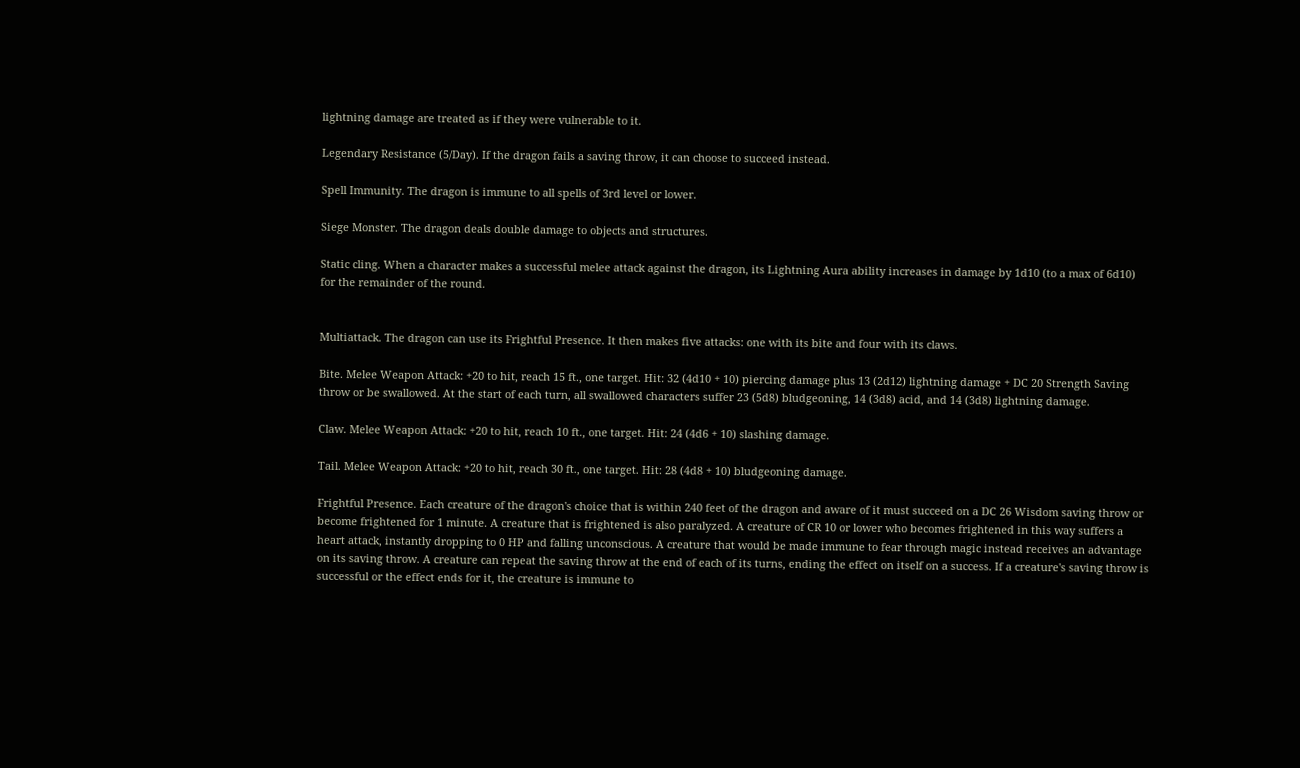lightning damage are treated as if they were vulnerable to it.

Legendary Resistance (5/Day). If the dragon fails a saving throw, it can choose to succeed instead.

Spell Immunity. The dragon is immune to all spells of 3rd level or lower.

Siege Monster. The dragon deals double damage to objects and structures.

Static cling. When a character makes a successful melee attack against the dragon, its Lightning Aura ability increases in damage by 1d10 (to a max of 6d10) for the remainder of the round.


Multiattack. The dragon can use its Frightful Presence. It then makes five attacks: one with its bite and four with its claws.

Bite. Melee Weapon Attack: +20 to hit, reach 15 ft., one target. Hit: 32 (4d10 + 10) piercing damage plus 13 (2d12) lightning damage + DC 20 Strength Saving throw or be swallowed. At the start of each turn, all swallowed characters suffer 23 (5d8) bludgeoning, 14 (3d8) acid, and 14 (3d8) lightning damage.

Claw. Melee Weapon Attack: +20 to hit, reach 10 ft., one target. Hit: 24 (4d6 + 10) slashing damage.

Tail. Melee Weapon Attack: +20 to hit, reach 30 ft., one target. Hit: 28 (4d8 + 10) bludgeoning damage.

Frightful Presence. Each creature of the dragon's choice that is within 240 feet of the dragon and aware of it must succeed on a DC 26 Wisdom saving throw or become frightened for 1 minute. A creature that is frightened is also paralyzed. A creature of CR 10 or lower who becomes frightened in this way suffers a heart attack, instantly dropping to 0 HP and falling unconscious. A creature that would be made immune to fear through magic instead receives an advantage on its saving throw. A creature can repeat the saving throw at the end of each of its turns, ending the effect on itself on a success. If a creature's saving throw is successful or the effect ends for it, the creature is immune to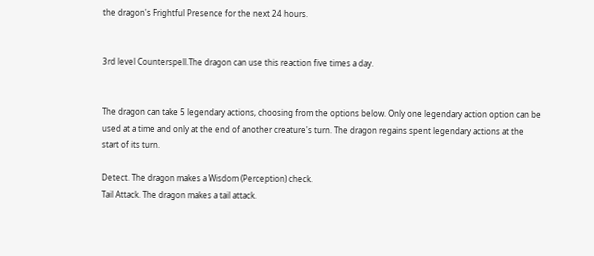the dragon's Frightful Presence for the next 24 hours.


3rd level Counterspell.The dragon can use this reaction five times a day.


The dragon can take 5 legendary actions, choosing from the options below. Only one legendary action option can be used at a time and only at the end of another creature's turn. The dragon regains spent legendary actions at the start of its turn.

Detect. The dragon makes a Wisdom (Perception) check.
Tail Attack. The dragon makes a tail attack.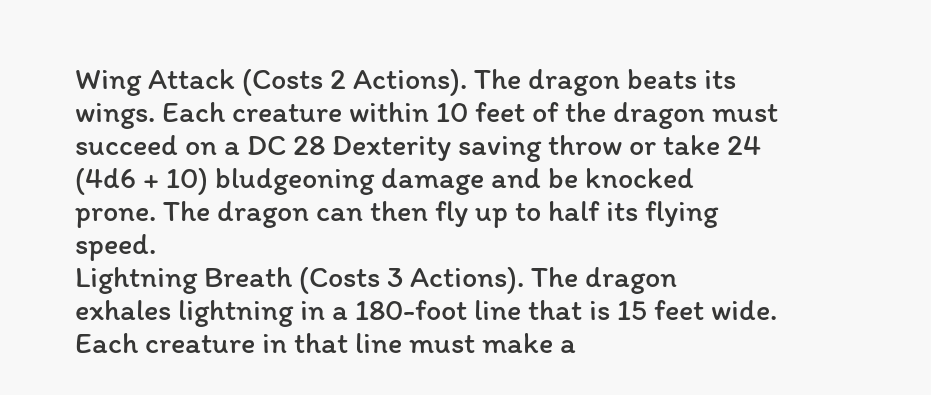Wing Attack (Costs 2 Actions). The dragon beats its wings. Each creature within 10 feet of the dragon must succeed on a DC 28 Dexterity saving throw or take 24 (4d6 + 10) bludgeoning damage and be knocked prone. The dragon can then fly up to half its flying speed.
Lightning Breath (Costs 3 Actions). The dragon exhales lightning in a 180-foot line that is 15 feet wide. Each creature in that line must make a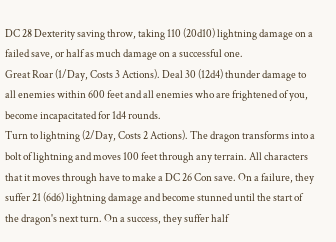DC 28 Dexterity saving throw, taking 110 (20d10) lightning damage on a failed save, or half as much damage on a successful one.
Great Roar (1/Day, Costs 3 Actions). Deal 30 (12d4) thunder damage to all enemies within 600 feet and all enemies who are frightened of you, become incapacitated for 1d4 rounds.
Turn to lightning (2/Day, Costs 2 Actions). The dragon transforms into a bolt of lightning and moves 100 feet through any terrain. All characters that it moves through have to make a DC 26 Con save. On a failure, they suffer 21 (6d6) lightning damage and become stunned until the start of the dragon's next turn. On a success, they suffer half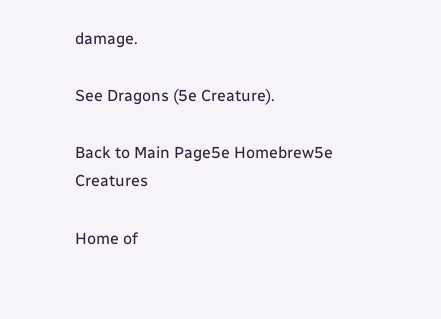damage.

See Dragons (5e Creature).

Back to Main Page5e Homebrew5e Creatures

Home of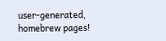user-generated,
homebrew pages!